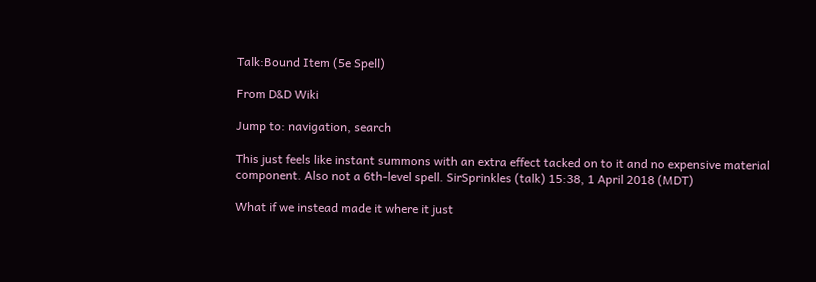Talk:Bound Item (5e Spell)

From D&D Wiki

Jump to: navigation, search

This just feels like instant summons with an extra effect tacked on to it and no expensive material component. Also not a 6th-level spell. SirSprinkles (talk) 15:38, 1 April 2018 (MDT)

What if we instead made it where it just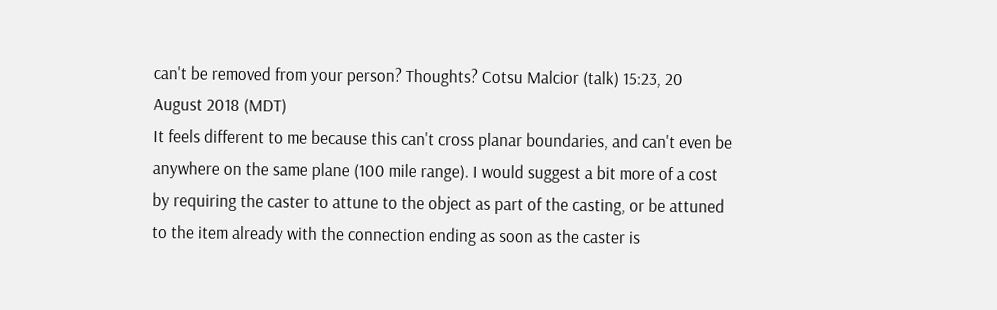can't be removed from your person? Thoughts? Cotsu Malcior (talk) 15:23, 20 August 2018 (MDT)
It feels different to me because this can't cross planar boundaries, and can't even be anywhere on the same plane (100 mile range). I would suggest a bit more of a cost by requiring the caster to attune to the object as part of the casting, or be attuned to the item already with the connection ending as soon as the caster is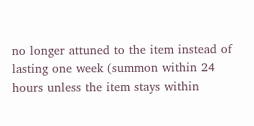no longer attuned to the item instead of lasting one week (summon within 24 hours unless the item stays within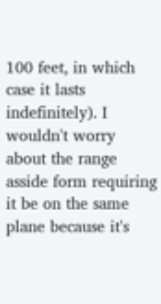100 feet, in which case it lasts indefinitely). I wouldn't worry about the range asside form requiring it be on the same plane because it's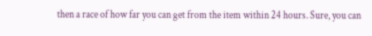then a race of how far you can get from the item within 24 hours. Sure, you can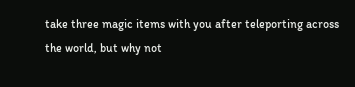take three magic items with you after teleporting across the world, but why not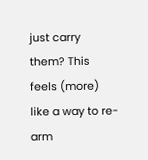just carry them? This feels (more) like a way to re-arm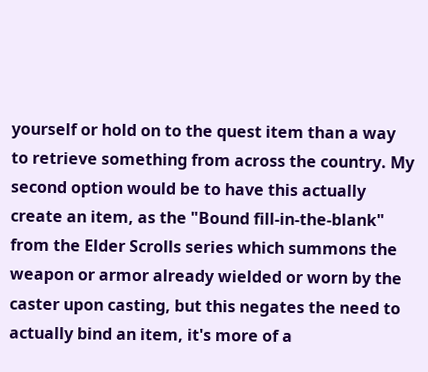yourself or hold on to the quest item than a way to retrieve something from across the country. My second option would be to have this actually create an item, as the "Bound fill-in-the-blank" from the Elder Scrolls series which summons the weapon or armor already wielded or worn by the caster upon casting, but this negates the need to actually bind an item, it's more of a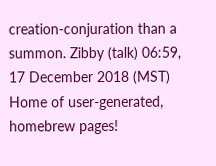creation-conjuration than a summon. Zibby (talk) 06:59, 17 December 2018 (MST)
Home of user-generated,
homebrew pages!